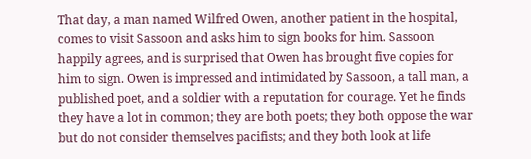That day, a man named Wilfred Owen, another patient in the hospital, comes to visit Sassoon and asks him to sign books for him. Sassoon happily agrees, and is surprised that Owen has brought five copies for him to sign. Owen is impressed and intimidated by Sassoon, a tall man, a published poet, and a soldier with a reputation for courage. Yet he finds they have a lot in common; they are both poets; they both oppose the war but do not consider themselves pacifists; and they both look at life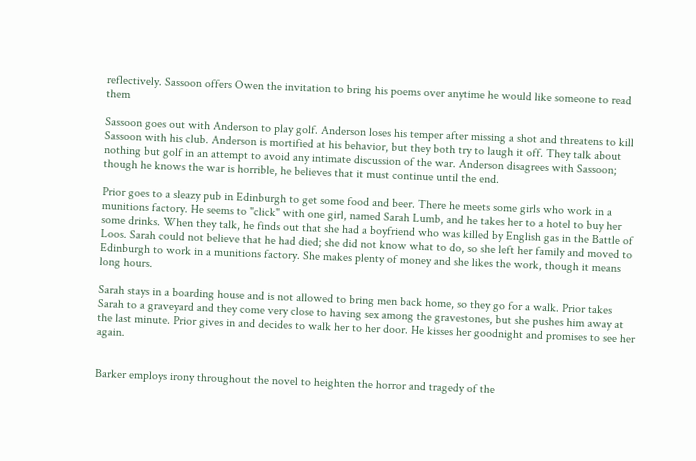reflectively. Sassoon offers Owen the invitation to bring his poems over anytime he would like someone to read them

Sassoon goes out with Anderson to play golf. Anderson loses his temper after missing a shot and threatens to kill Sassoon with his club. Anderson is mortified at his behavior, but they both try to laugh it off. They talk about nothing but golf in an attempt to avoid any intimate discussion of the war. Anderson disagrees with Sassoon; though he knows the war is horrible, he believes that it must continue until the end.

Prior goes to a sleazy pub in Edinburgh to get some food and beer. There he meets some girls who work in a munitions factory. He seems to "click" with one girl, named Sarah Lumb, and he takes her to a hotel to buy her some drinks. When they talk, he finds out that she had a boyfriend who was killed by English gas in the Battle of Loos. Sarah could not believe that he had died; she did not know what to do, so she left her family and moved to Edinburgh to work in a munitions factory. She makes plenty of money and she likes the work, though it means long hours.

Sarah stays in a boarding house and is not allowed to bring men back home, so they go for a walk. Prior takes Sarah to a graveyard and they come very close to having sex among the gravestones, but she pushes him away at the last minute. Prior gives in and decides to walk her to her door. He kisses her goodnight and promises to see her again.


Barker employs irony throughout the novel to heighten the horror and tragedy of the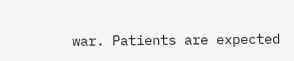war. Patients are expected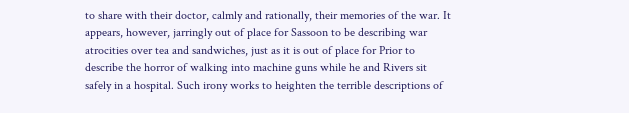to share with their doctor, calmly and rationally, their memories of the war. It appears, however, jarringly out of place for Sassoon to be describing war atrocities over tea and sandwiches, just as it is out of place for Prior to describe the horror of walking into machine guns while he and Rivers sit safely in a hospital. Such irony works to heighten the terrible descriptions of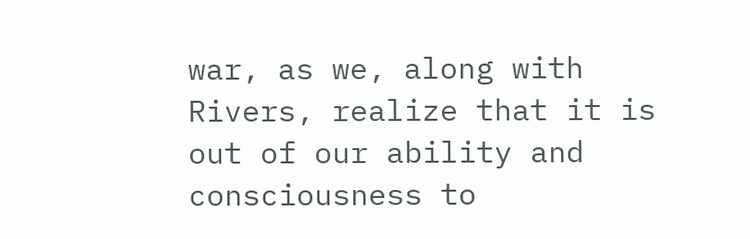war, as we, along with Rivers, realize that it is out of our ability and consciousness to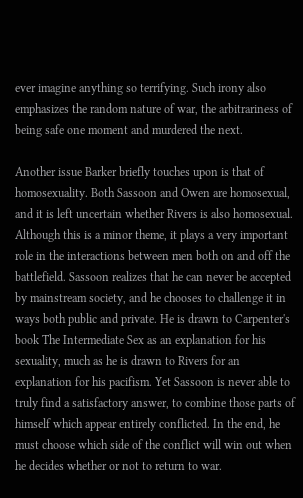ever imagine anything so terrifying. Such irony also emphasizes the random nature of war, the arbitrariness of being safe one moment and murdered the next.

Another issue Barker briefly touches upon is that of homosexuality. Both Sassoon and Owen are homosexual, and it is left uncertain whether Rivers is also homosexual. Although this is a minor theme, it plays a very important role in the interactions between men both on and off the battlefield. Sassoon realizes that he can never be accepted by mainstream society, and he chooses to challenge it in ways both public and private. He is drawn to Carpenter's book The Intermediate Sex as an explanation for his sexuality, much as he is drawn to Rivers for an explanation for his pacifism. Yet Sassoon is never able to truly find a satisfactory answer, to combine those parts of himself which appear entirely conflicted. In the end, he must choose which side of the conflict will win out when he decides whether or not to return to war.